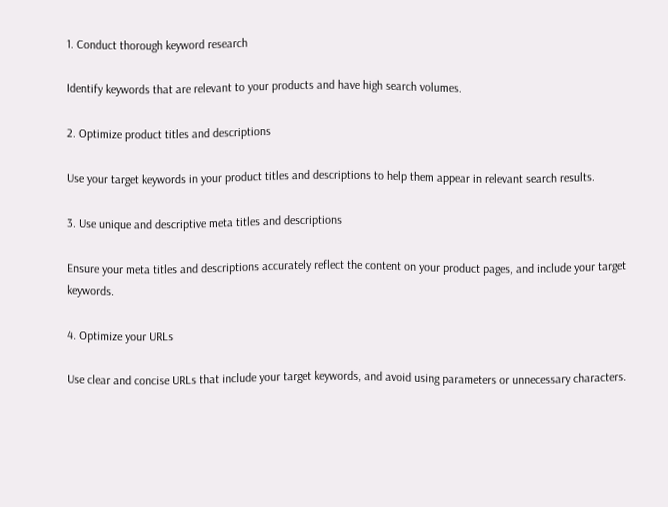1. Conduct thorough keyword research

Identify keywords that are relevant to your products and have high search volumes.

2. Optimize product titles and descriptions

Use your target keywords in your product titles and descriptions to help them appear in relevant search results.

3. Use unique and descriptive meta titles and descriptions

Ensure your meta titles and descriptions accurately reflect the content on your product pages, and include your target keywords.

4. Optimize your URLs

Use clear and concise URLs that include your target keywords, and avoid using parameters or unnecessary characters.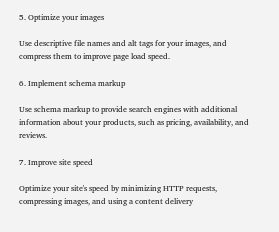5. Optimize your images

Use descriptive file names and alt tags for your images, and compress them to improve page load speed.

6. Implement schema markup

Use schema markup to provide search engines with additional information about your products, such as pricing, availability, and reviews.

7. Improve site speed

Optimize your site's speed by minimizing HTTP requests, compressing images, and using a content delivery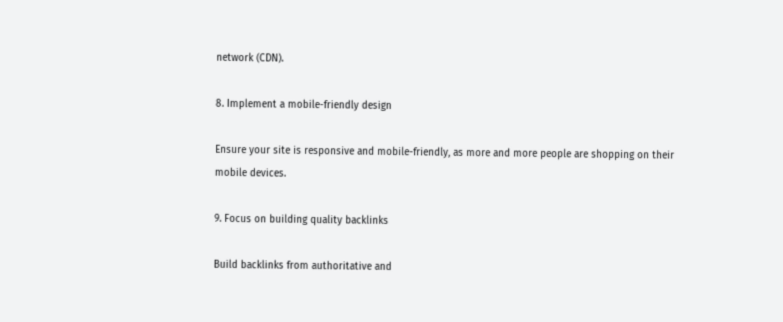network (CDN).

8. Implement a mobile-friendly design

Ensure your site is responsive and mobile-friendly, as more and more people are shopping on their mobile devices.

9. Focus on building quality backlinks

Build backlinks from authoritative and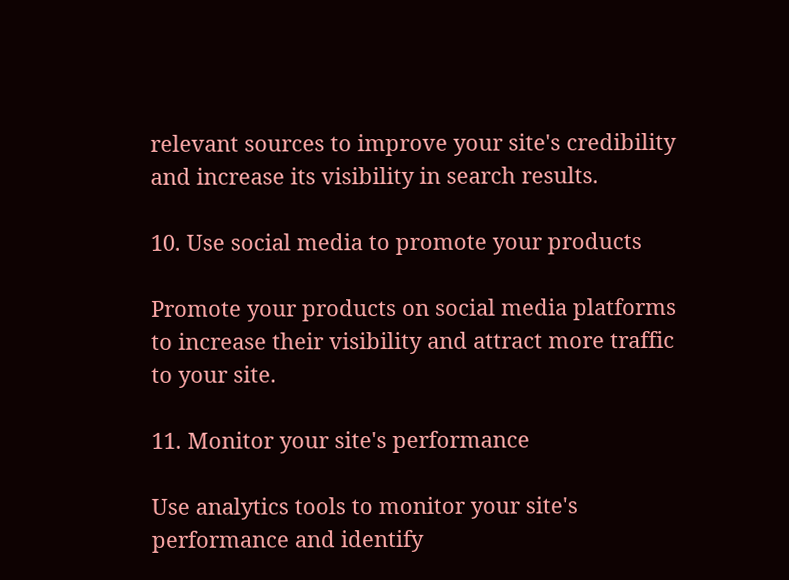relevant sources to improve your site's credibility and increase its visibility in search results.

10. Use social media to promote your products

Promote your products on social media platforms to increase their visibility and attract more traffic to your site.

11. Monitor your site's performance

Use analytics tools to monitor your site's performance and identify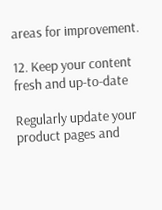areas for improvement.

12. Keep your content fresh and up-to-date

Regularly update your product pages and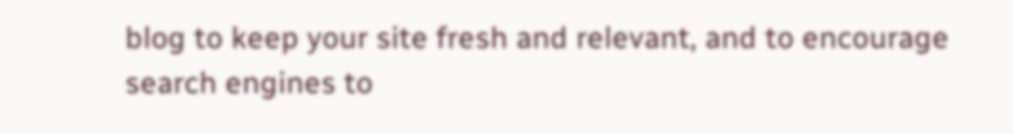blog to keep your site fresh and relevant, and to encourage search engines to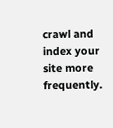crawl and index your site more frequently.